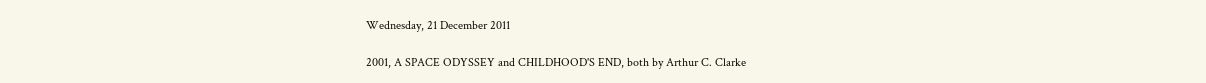Wednesday, 21 December 2011

2001, A SPACE ODYSSEY and CHILDHOOD'S END, both by Arthur C. Clarke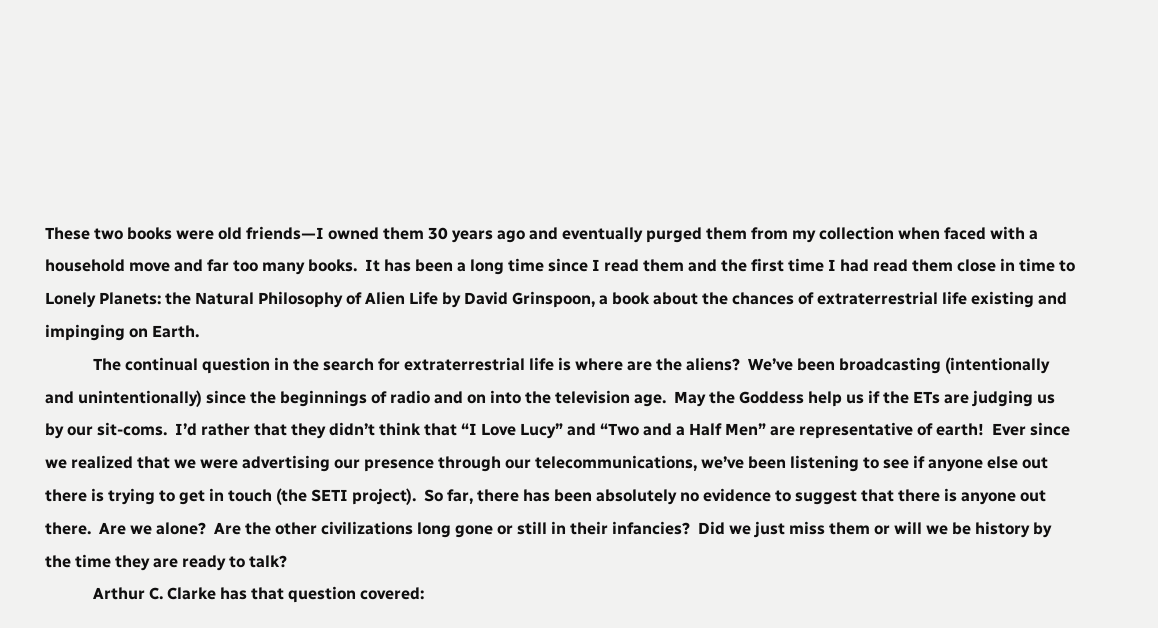These two books were old friends—I owned them 30 years ago and eventually purged them from my collection when faced with a household move and far too many books.  It has been a long time since I read them and the first time I had read them close in time to Lonely Planets: the Natural Philosophy of Alien Life by David Grinspoon, a book about the chances of extraterrestrial life existing and impinging on Earth.
            The continual question in the search for extraterrestrial life is where are the aliens?  We’ve been broadcasting (intentionally and unintentionally) since the beginnings of radio and on into the television age.  May the Goddess help us if the ETs are judging us by our sit-coms.  I’d rather that they didn’t think that “I Love Lucy” and “Two and a Half Men” are representative of earth!  Ever since we realized that we were advertising our presence through our telecommunications, we’ve been listening to see if anyone else out there is trying to get in touch (the SETI project).  So far, there has been absolutely no evidence to suggest that there is anyone out there.  Are we alone?  Are the other civilizations long gone or still in their infancies?  Did we just miss them or will we be history by the time they are ready to talk?
            Arthur C. Clarke has that question covered: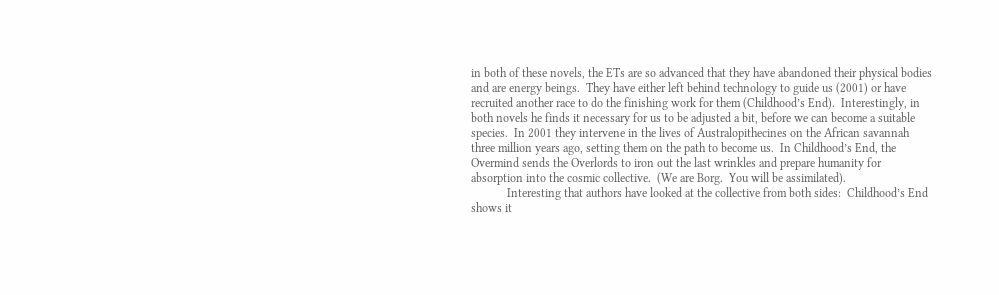in both of these novels, the ETs are so advanced that they have abandoned their physical bodies and are energy beings.  They have either left behind technology to guide us (2001) or have recruited another race to do the finishing work for them (Childhood’s End).  Interestingly, in both novels he finds it necessary for us to be adjusted a bit, before we can become a suitable species.  In 2001 they intervene in the lives of Australopithecines on the African savannah three million years ago, setting them on the path to become us.  In Childhood’s End, the Overmind sends the Overlords to iron out the last wrinkles and prepare humanity for absorption into the cosmic collective.  (We are Borg.  You will be assimilated).
            Interesting that authors have looked at the collective from both sides:  Childhood’s End shows it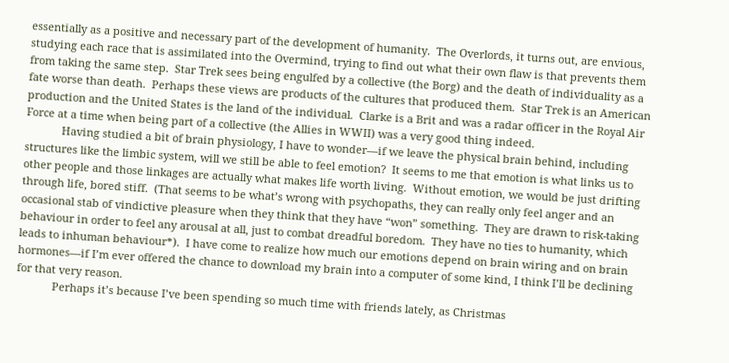essentially as a positive and necessary part of the development of humanity.  The Overlords, it turns out, are envious, studying each race that is assimilated into the Overmind, trying to find out what their own flaw is that prevents them from taking the same step.  Star Trek sees being engulfed by a collective (the Borg) and the death of individuality as a fate worse than death.  Perhaps these views are products of the cultures that produced them.  Star Trek is an American production and the United States is the land of the individual.  Clarke is a Brit and was a radar officer in the Royal Air Force at a time when being part of a collective (the Allies in WWII) was a very good thing indeed.
            Having studied a bit of brain physiology, I have to wonder—if we leave the physical brain behind, including structures like the limbic system, will we still be able to feel emotion?  It seems to me that emotion is what links us to other people and those linkages are actually what makes life worth living.  Without emotion, we would be just drifting through life, bored stiff.  (That seems to be what’s wrong with psychopaths, they can really only feel anger and an occasional stab of vindictive pleasure when they think that they have “won” something.  They are drawn to risk-taking behaviour in order to feel any arousal at all, just to combat dreadful boredom.  They have no ties to humanity, which leads to inhuman behaviour*).  I have come to realize how much our emotions depend on brain wiring and on brain hormones—if I’m ever offered the chance to download my brain into a computer of some kind, I think I’ll be declining for that very reason.
            Perhaps it’s because I’ve been spending so much time with friends lately, as Christmas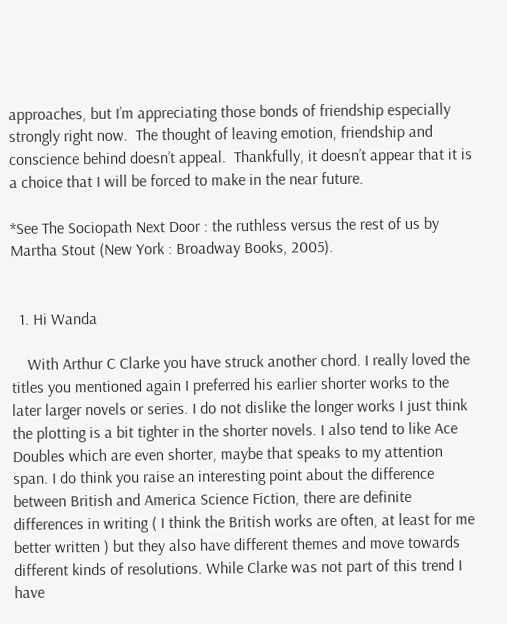approaches, but I’m appreciating those bonds of friendship especially strongly right now.  The thought of leaving emotion, friendship and conscience behind doesn’t appeal.  Thankfully, it doesn’t appear that it is a choice that I will be forced to make in the near future.

*See The Sociopath Next Door : the ruthless versus the rest of us by Martha Stout (New York : Broadway Books, 2005).


  1. Hi Wanda

    With Arthur C Clarke you have struck another chord. I really loved the titles you mentioned again I preferred his earlier shorter works to the later larger novels or series. I do not dislike the longer works I just think the plotting is a bit tighter in the shorter novels. I also tend to like Ace Doubles which are even shorter, maybe that speaks to my attention span. I do think you raise an interesting point about the difference between British and America Science Fiction, there are definite differences in writing ( I think the British works are often, at least for me better written ) but they also have different themes and move towards different kinds of resolutions. While Clarke was not part of this trend I have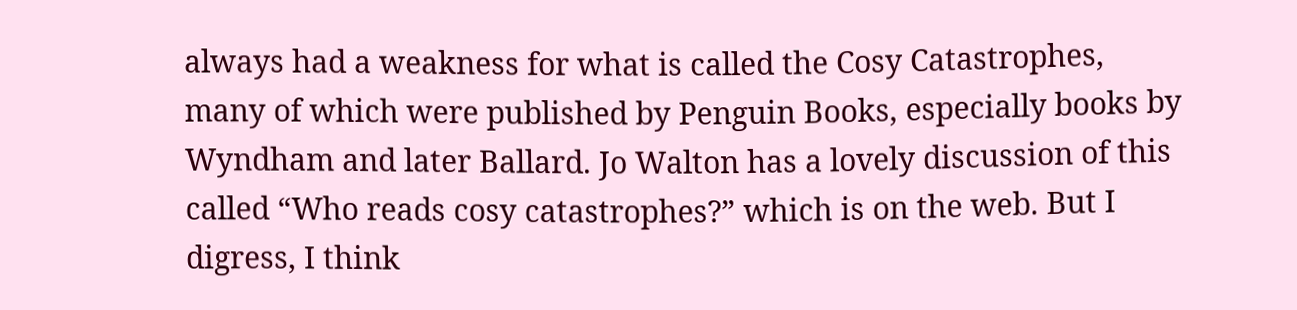always had a weakness for what is called the Cosy Catastrophes, many of which were published by Penguin Books, especially books by Wyndham and later Ballard. Jo Walton has a lovely discussion of this called “Who reads cosy catastrophes?” which is on the web. But I digress, I think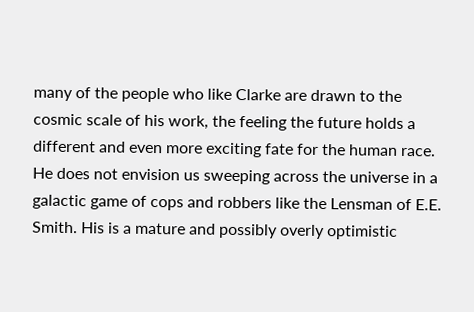many of the people who like Clarke are drawn to the cosmic scale of his work, the feeling the future holds a different and even more exciting fate for the human race. He does not envision us sweeping across the universe in a galactic game of cops and robbers like the Lensman of E.E. Smith. His is a mature and possibly overly optimistic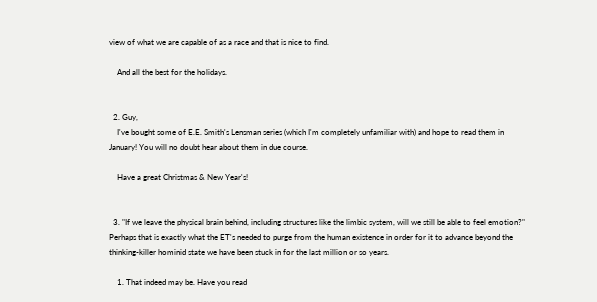view of what we are capable of as a race and that is nice to find.

    And all the best for the holidays.


  2. Guy,
    I've bought some of E.E. Smith's Lensman series (which I'm completely unfamiliar with) and hope to read them in January! You will no doubt hear about them in due course.

    Have a great Christmas & New Year's!


  3. "If we leave the physical brain behind, including structures like the limbic system, will we still be able to feel emotion?" Perhaps that is exactly what the ET's needed to purge from the human existence in order for it to advance beyond the thinking-killer hominid state we have been stuck in for the last million or so years.

    1. That indeed may be. Have you read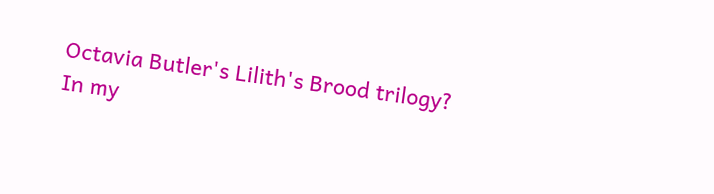Octavia Butler's Lilith's Brood trilogy? In my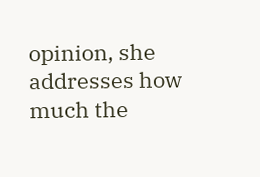opinion, she addresses how much the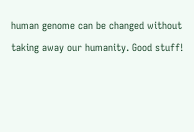human genome can be changed without taking away our humanity. Good stuff!